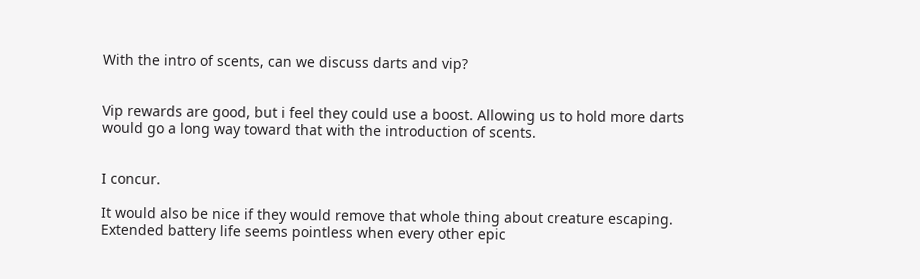With the intro of scents, can we discuss darts and vip?


Vip rewards are good, but i feel they could use a boost. Allowing us to hold more darts would go a long way toward that with the introduction of scents.


I concur.

It would also be nice if they would remove that whole thing about creature escaping. Extended battery life seems pointless when every other epic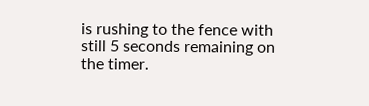is rushing to the fence with still 5 seconds remaining on the timer.